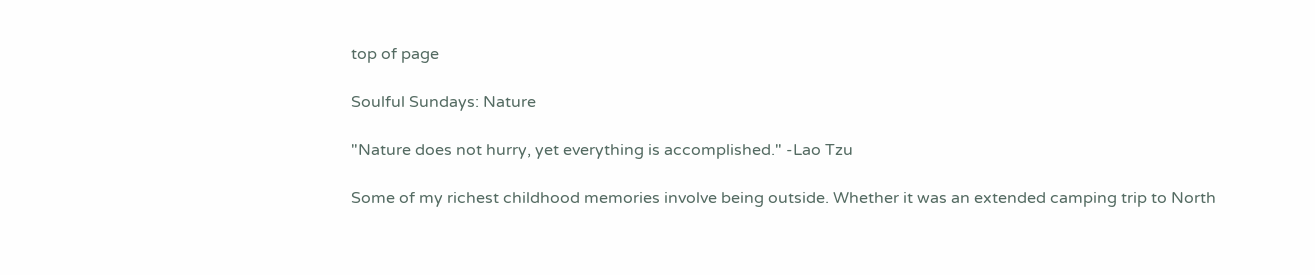top of page

Soulful Sundays: Nature

"Nature does not hurry, yet everything is accomplished." -Lao Tzu

Some of my richest childhood memories involve being outside. Whether it was an extended camping trip to North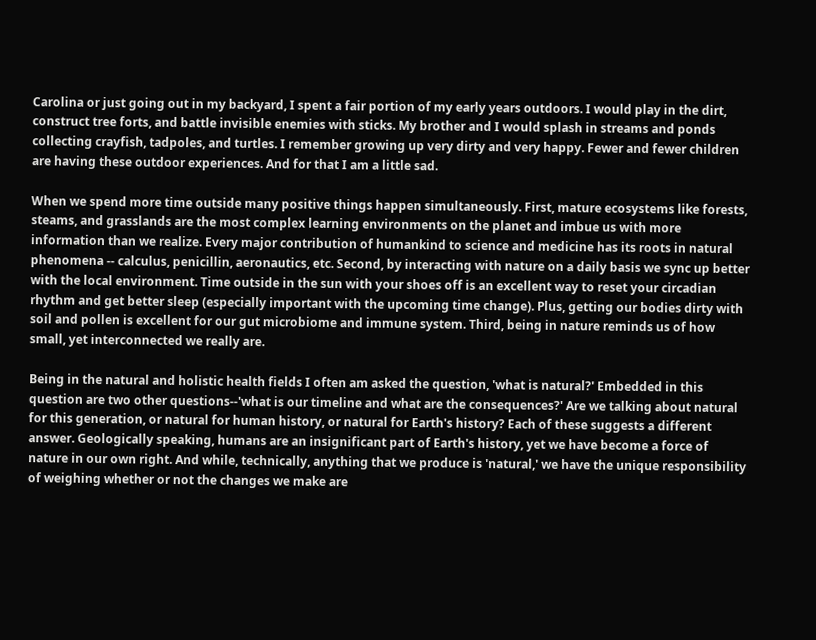Carolina or just going out in my backyard, I spent a fair portion of my early years outdoors. I would play in the dirt, construct tree forts, and battle invisible enemies with sticks. My brother and I would splash in streams and ponds collecting crayfish, tadpoles, and turtles. I remember growing up very dirty and very happy. Fewer and fewer children are having these outdoor experiences. And for that I am a little sad.

When we spend more time outside many positive things happen simultaneously. First, mature ecosystems like forests, steams, and grasslands are the most complex learning environments on the planet and imbue us with more information than we realize. Every major contribution of humankind to science and medicine has its roots in natural phenomena -- calculus, penicillin, aeronautics, etc. Second, by interacting with nature on a daily basis we sync up better with the local environment. Time outside in the sun with your shoes off is an excellent way to reset your circadian rhythm and get better sleep (especially important with the upcoming time change). Plus, getting our bodies dirty with soil and pollen is excellent for our gut microbiome and immune system. Third, being in nature reminds us of how small, yet interconnected we really are.

Being in the natural and holistic health fields I often am asked the question, 'what is natural?' Embedded in this question are two other questions--'what is our timeline and what are the consequences?' Are we talking about natural for this generation, or natural for human history, or natural for Earth's history? Each of these suggests a different answer. Geologically speaking, humans are an insignificant part of Earth's history, yet we have become a force of nature in our own right. And while, technically, anything that we produce is 'natural,' we have the unique responsibility of weighing whether or not the changes we make are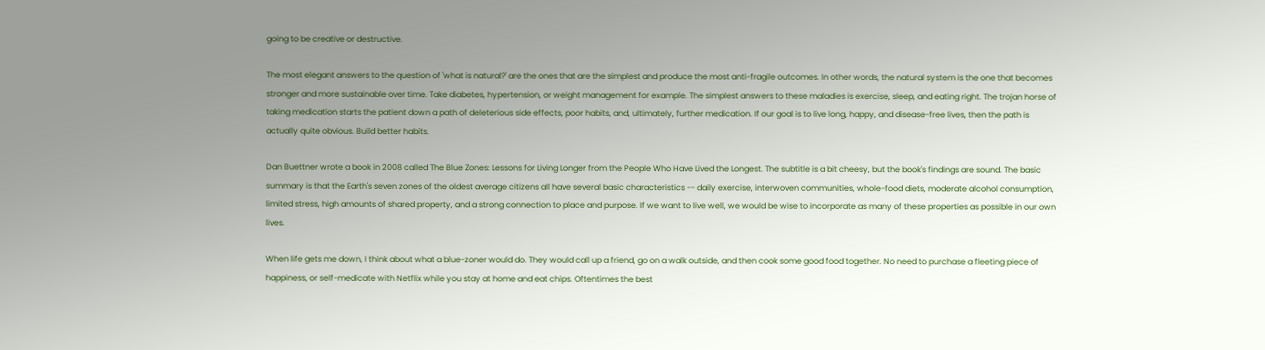going to be creative or destructive.

The most elegant answers to the question of 'what is natural?' are the ones that are the simplest and produce the most anti-fragile outcomes. In other words, the natural system is the one that becomes stronger and more sustainable over time. Take diabetes, hypertension, or weight management for example. The simplest answers to these maladies is exercise, sleep, and eating right. The trojan horse of taking medication starts the patient down a path of deleterious side effects, poor habits, and, ultimately, further medication. If our goal is to live long, happy, and disease-free lives, then the path is actually quite obvious. Build better habits.

Dan Buettner wrote a book in 2008 called The Blue Zones: Lessons for Living Longer from the People Who Have Lived the Longest. The subtitle is a bit cheesy, but the book's findings are sound. The basic summary is that the Earth's seven zones of the oldest average citizens all have several basic characteristics -- daily exercise, interwoven communities, whole-food diets, moderate alcohol consumption, limited stress, high amounts of shared property, and a strong connection to place and purpose. If we want to live well, we would be wise to incorporate as many of these properties as possible in our own lives.

When life gets me down, I think about what a blue-zoner would do. They would call up a friend, go on a walk outside, and then cook some good food together. No need to purchase a fleeting piece of happiness, or self-medicate with Netflix while you stay at home and eat chips. Oftentimes the best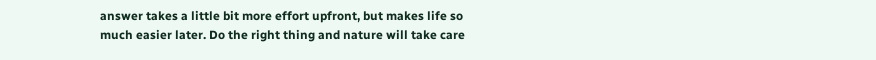answer takes a little bit more effort upfront, but makes life so much easier later. Do the right thing and nature will take care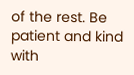of the rest. Be patient and kind with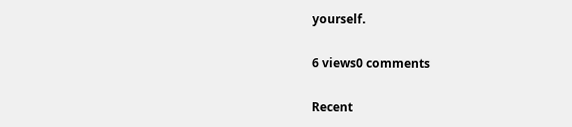yourself.

6 views0 comments

Recent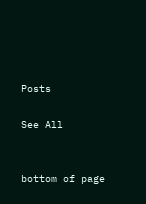Posts

See All


bottom of page